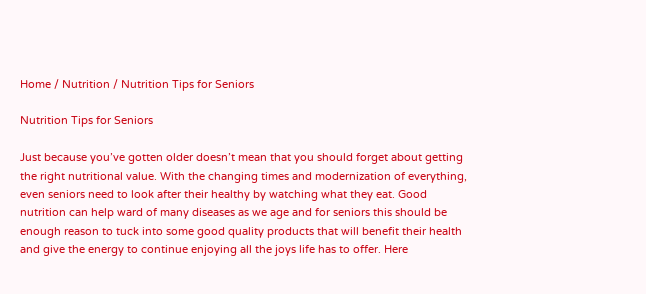Home / Nutrition / Nutrition Tips for Seniors

Nutrition Tips for Seniors

Just because you’ve gotten older doesn’t mean that you should forget about getting the right nutritional value. With the changing times and modernization of everything, even seniors need to look after their healthy by watching what they eat. Good nutrition can help ward of many diseases as we age and for seniors this should be enough reason to tuck into some good quality products that will benefit their health and give the energy to continue enjoying all the joys life has to offer. Here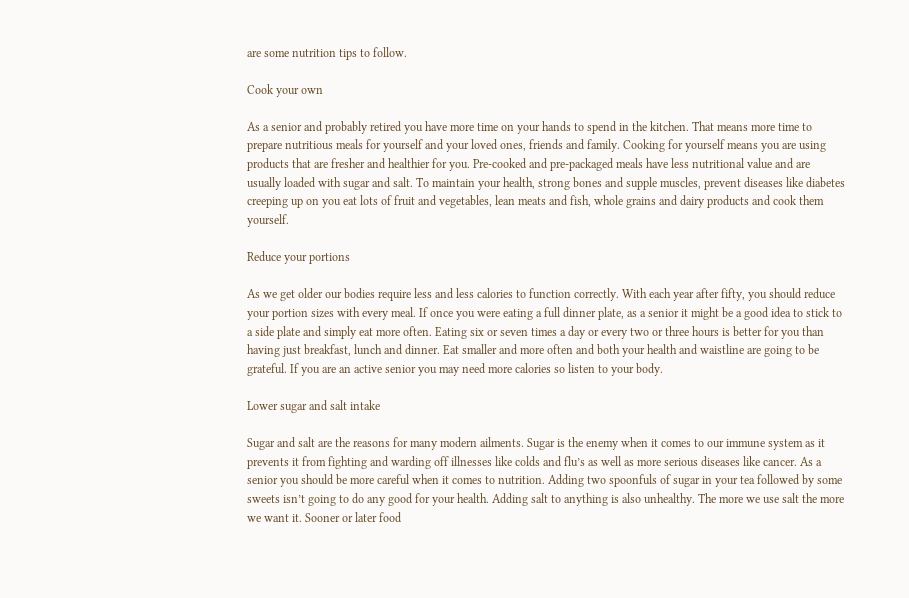are some nutrition tips to follow.

Cook your own

As a senior and probably retired you have more time on your hands to spend in the kitchen. That means more time to prepare nutritious meals for yourself and your loved ones, friends and family. Cooking for yourself means you are using products that are fresher and healthier for you. Pre-cooked and pre-packaged meals have less nutritional value and are usually loaded with sugar and salt. To maintain your health, strong bones and supple muscles, prevent diseases like diabetes creeping up on you eat lots of fruit and vegetables, lean meats and fish, whole grains and dairy products and cook them yourself.

Reduce your portions

As we get older our bodies require less and less calories to function correctly. With each year after fifty, you should reduce your portion sizes with every meal. If once you were eating a full dinner plate, as a senior it might be a good idea to stick to a side plate and simply eat more often. Eating six or seven times a day or every two or three hours is better for you than having just breakfast, lunch and dinner. Eat smaller and more often and both your health and waistline are going to be grateful. If you are an active senior you may need more calories so listen to your body.

Lower sugar and salt intake

Sugar and salt are the reasons for many modern ailments. Sugar is the enemy when it comes to our immune system as it prevents it from fighting and warding off illnesses like colds and flu’s as well as more serious diseases like cancer. As a senior you should be more careful when it comes to nutrition. Adding two spoonfuls of sugar in your tea followed by some sweets isn’t going to do any good for your health. Adding salt to anything is also unhealthy. The more we use salt the more we want it. Sooner or later food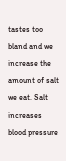tastes too bland and we increase the amount of salt we eat. Salt increases blood pressure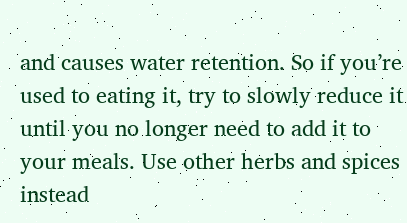and causes water retention. So if you’re used to eating it, try to slowly reduce it until you no longer need to add it to your meals. Use other herbs and spices instead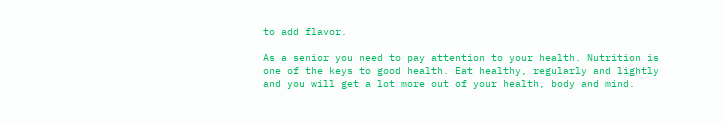to add flavor.

As a senior you need to pay attention to your health. Nutrition is one of the keys to good health. Eat healthy, regularly and lightly and you will get a lot more out of your health, body and mind.